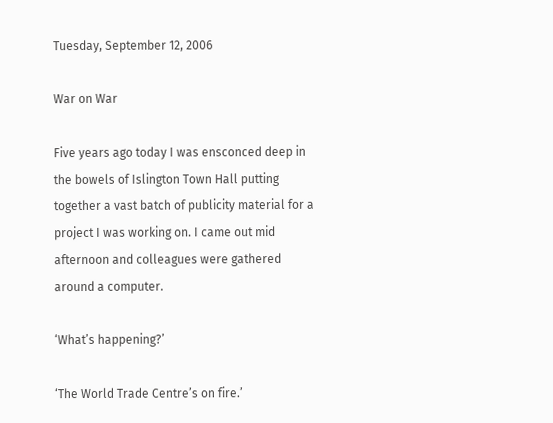Tuesday, September 12, 2006

War on War

Five years ago today I was ensconced deep in the bowels of Islington Town Hall putting together a vast batch of publicity material for a project I was working on. I came out mid afternoon and colleagues were gathered around a computer.

‘What’s happening?’

‘The World Trade Centre’s on fire.’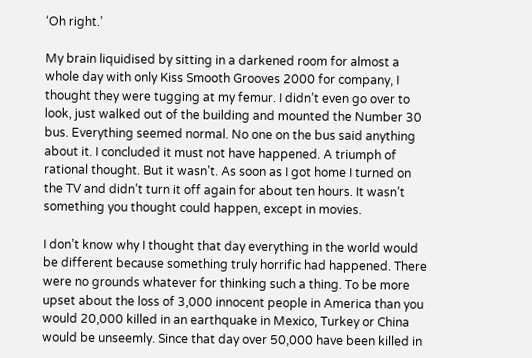‘Oh right.’

My brain liquidised by sitting in a darkened room for almost a whole day with only Kiss Smooth Grooves 2000 for company, I thought they were tugging at my femur. I didn’t even go over to look, just walked out of the building and mounted the Number 30 bus. Everything seemed normal. No one on the bus said anything about it. I concluded it must not have happened. A triumph of rational thought. But it wasn’t. As soon as I got home I turned on the TV and didn’t turn it off again for about ten hours. It wasn’t something you thought could happen, except in movies.

I don’t know why I thought that day everything in the world would be different because something truly horrific had happened. There were no grounds whatever for thinking such a thing. To be more upset about the loss of 3,000 innocent people in America than you would 20,000 killed in an earthquake in Mexico, Turkey or China would be unseemly. Since that day over 50,000 have been killed in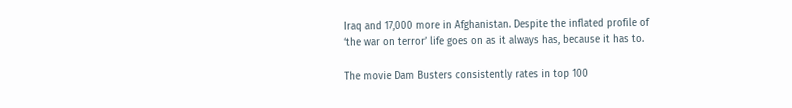Iraq and 17,000 more in Afghanistan. Despite the inflated profile of ‘the war on terror’ life goes on as it always has, because it has to.

The movie Dam Busters consistently rates in top 100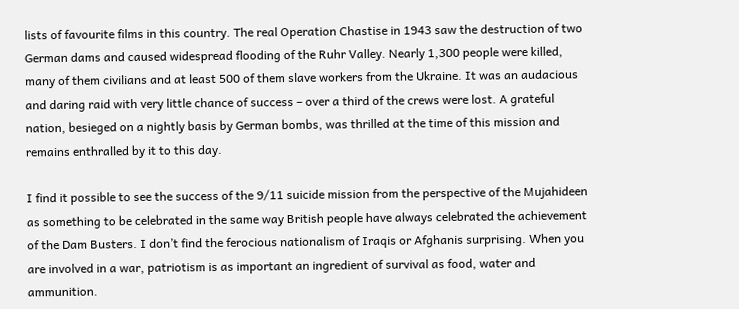lists of favourite films in this country. The real Operation Chastise in 1943 saw the destruction of two German dams and caused widespread flooding of the Ruhr Valley. Nearly 1,300 people were killed, many of them civilians and at least 500 of them slave workers from the Ukraine. It was an audacious and daring raid with very little chance of success – over a third of the crews were lost. A grateful nation, besieged on a nightly basis by German bombs, was thrilled at the time of this mission and remains enthralled by it to this day.

I find it possible to see the success of the 9/11 suicide mission from the perspective of the Mujahideen as something to be celebrated in the same way British people have always celebrated the achievement of the Dam Busters. I don’t find the ferocious nationalism of Iraqis or Afghanis surprising. When you are involved in a war, patriotism is as important an ingredient of survival as food, water and ammunition.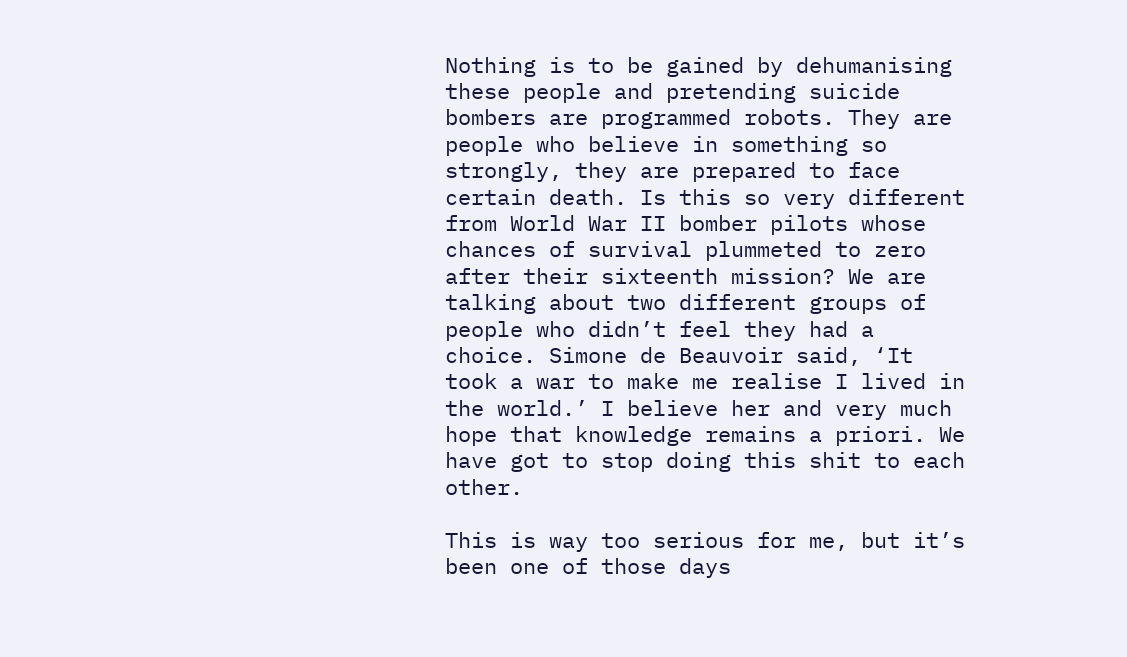Nothing is to be gained by dehumanising these people and pretending suicide bombers are programmed robots. They are people who believe in something so strongly, they are prepared to face certain death. Is this so very different from World War II bomber pilots whose chances of survival plummeted to zero after their sixteenth mission? We are talking about two different groups of people who didn’t feel they had a choice. Simone de Beauvoir said, ‘It took a war to make me realise I lived in the world.’ I believe her and very much hope that knowledge remains a priori. We have got to stop doing this shit to each other.

This is way too serious for me, but it’s been one of those days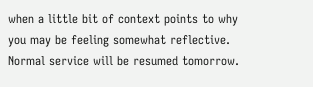when a little bit of context points to why you may be feeling somewhat reflective. Normal service will be resumed tomorrow.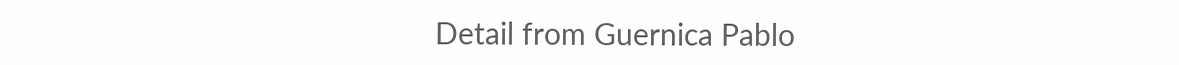Detail from Guernica Pablo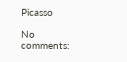Picasso

No comments: